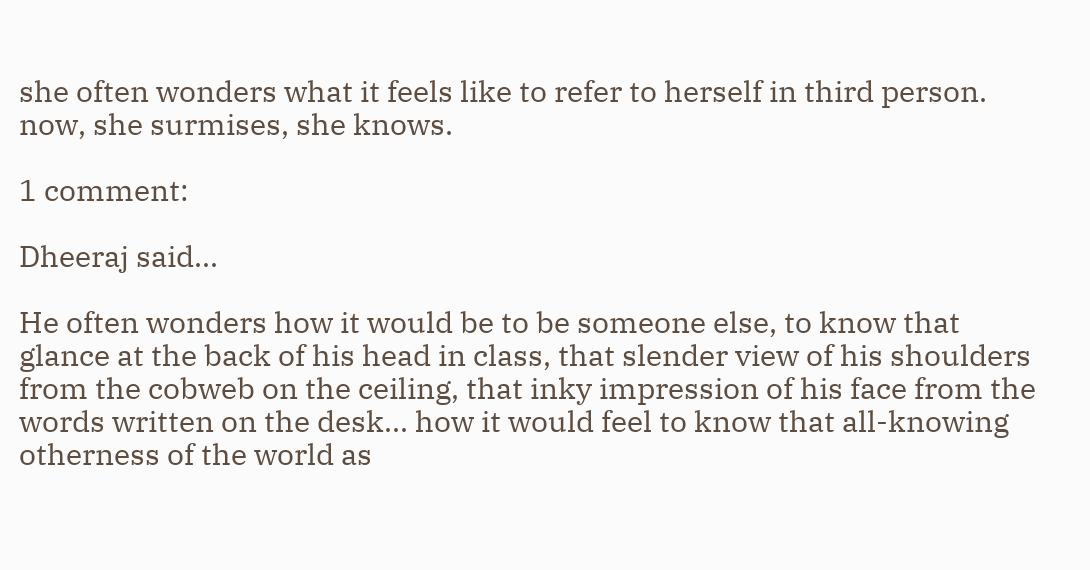she often wonders what it feels like to refer to herself in third person.
now, she surmises, she knows.

1 comment:

Dheeraj said...

He often wonders how it would be to be someone else, to know that glance at the back of his head in class, that slender view of his shoulders from the cobweb on the ceiling, that inky impression of his face from the words written on the desk... how it would feel to know that all-knowing otherness of the world as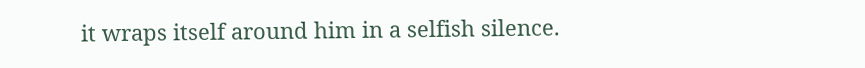it wraps itself around him in a selfish silence.